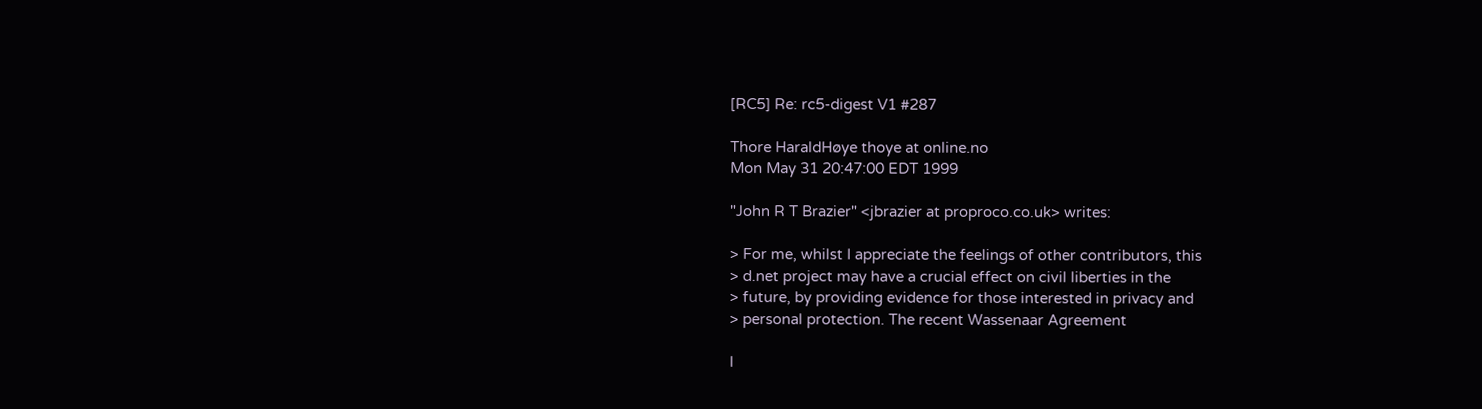[RC5] Re: rc5-digest V1 #287

Thore HaraldHøye thoye at online.no
Mon May 31 20:47:00 EDT 1999

"John R T Brazier" <jbrazier at proproco.co.uk> writes:

> For me, whilst I appreciate the feelings of other contributors, this
> d.net project may have a crucial effect on civil liberties in the
> future, by providing evidence for those interested in privacy and
> personal protection. The recent Wassenaar Agreement

I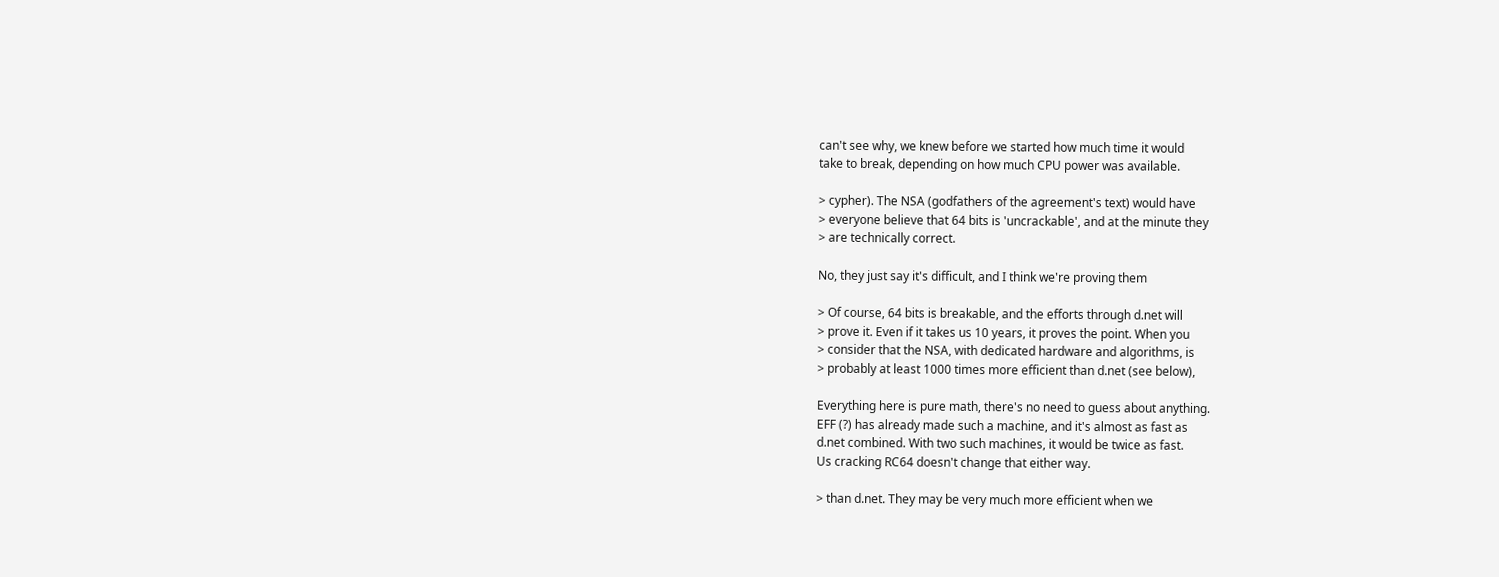can't see why, we knew before we started how much time it would
take to break, depending on how much CPU power was available.

> cypher). The NSA (godfathers of the agreement's text) would have
> everyone believe that 64 bits is 'uncrackable', and at the minute they
> are technically correct.

No, they just say it's difficult, and I think we're proving them

> Of course, 64 bits is breakable, and the efforts through d.net will
> prove it. Even if it takes us 10 years, it proves the point. When you
> consider that the NSA, with dedicated hardware and algorithms, is
> probably at least 1000 times more efficient than d.net (see below),

Everything here is pure math, there's no need to guess about anything.
EFF (?) has already made such a machine, and it's almost as fast as
d.net combined. With two such machines, it would be twice as fast.
Us cracking RC64 doesn't change that either way.

> than d.net. They may be very much more efficient when we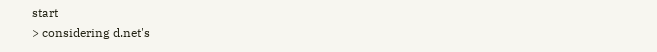start
> considering d.net's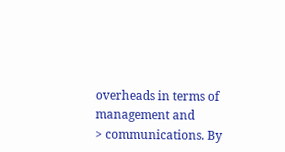overheads in terms of management and
> communications. By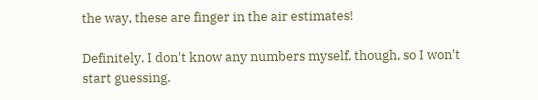the way, these are finger in the air estimates!

Definitely. I don't know any numbers myself, though, so I won't
start guessing.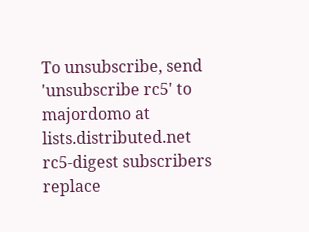To unsubscribe, send 'unsubscribe rc5' to majordomo at lists.distributed.net
rc5-digest subscribers replace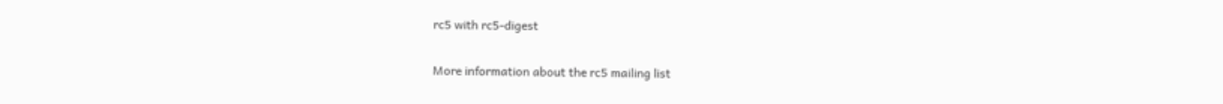rc5 with rc5-digest

More information about the rc5 mailing list